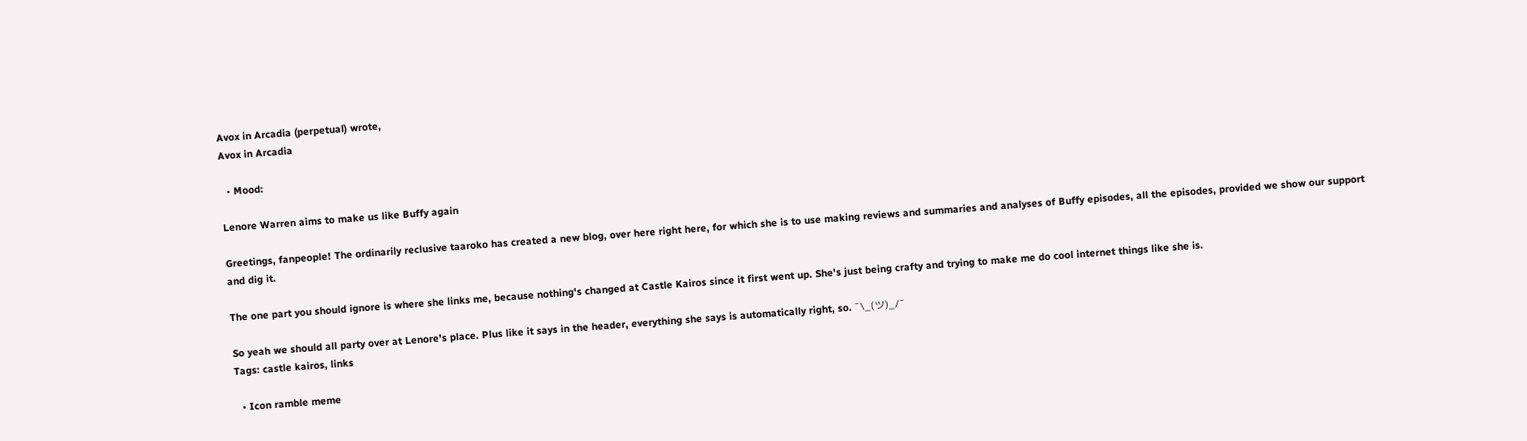Avox in Arcadia (perpetual) wrote,
Avox in Arcadia

  • Mood:

Lenore Warren aims to make us like Buffy again

Greetings, fanpeople! The ordinarily reclusive taaroko has created a new blog, over here right here, for which she is to use making reviews and summaries and analyses of Buffy episodes, all the episodes, provided we show our support and dig it.

The one part you should ignore is where she links me, because nothing's changed at Castle Kairos since it first went up. She's just being crafty and trying to make me do cool internet things like she is.

So yeah we should all party over at Lenore's place. Plus like it says in the header, everything she says is automatically right, so. ¯\_(ツ)_/¯
Tags: castle kairos, links

  • Icon ramble meme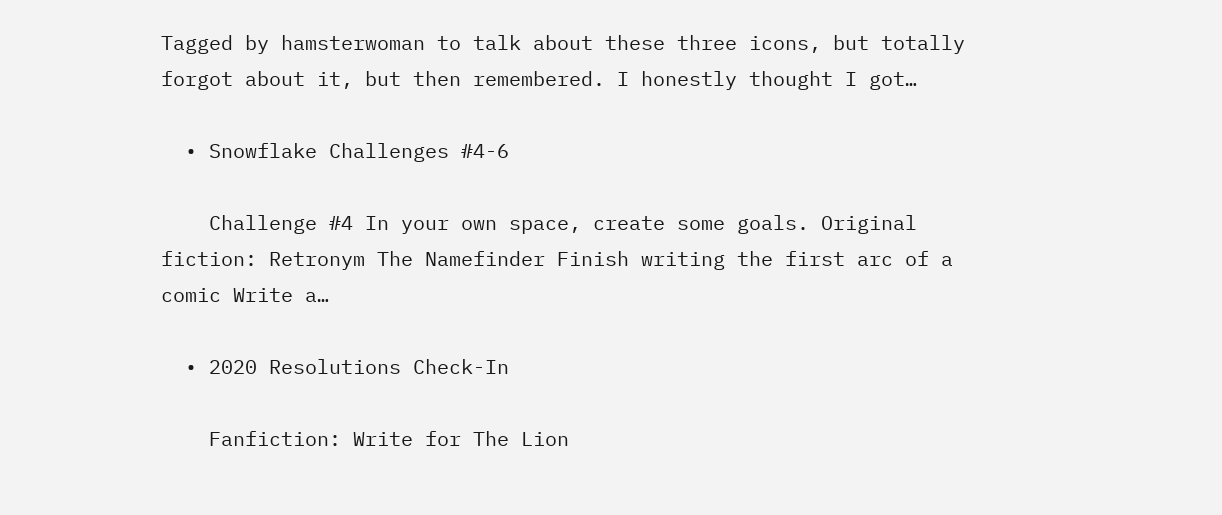Tagged by hamsterwoman to talk about these three icons, but totally forgot about it, but then remembered. I honestly thought I got…

  • Snowflake Challenges #4-6

    Challenge #4 In your own space, create some goals. Original fiction: Retronym The Namefinder Finish writing the first arc of a comic Write a…

  • 2020 Resolutions Check-In

    Fanfiction: Write for The Lion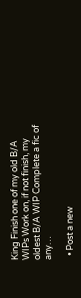King Finish one of my old B/A WIPs Work on, if not finish, my oldest B/A WIP Complete a fic of any…

  • Post a new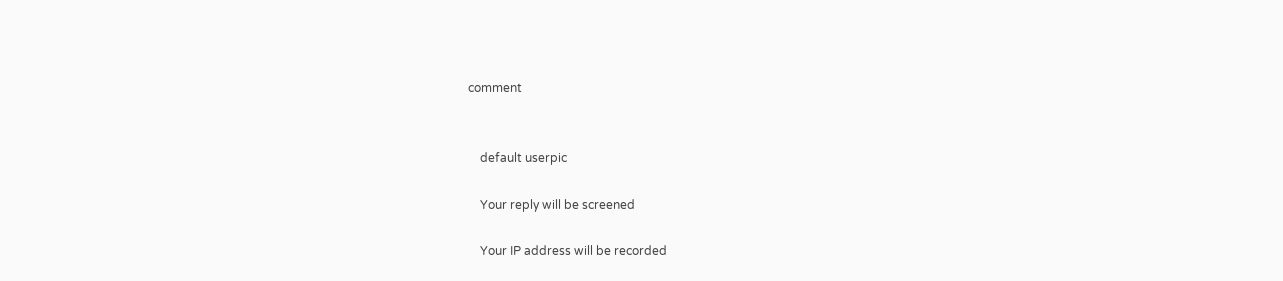comment


    default userpic

    Your reply will be screened

    Your IP address will be recorded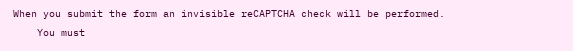When you submit the form an invisible reCAPTCHA check will be performed.
    You must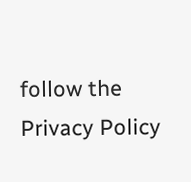follow the Privacy Policy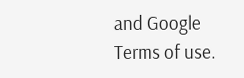and Google Terms of use.